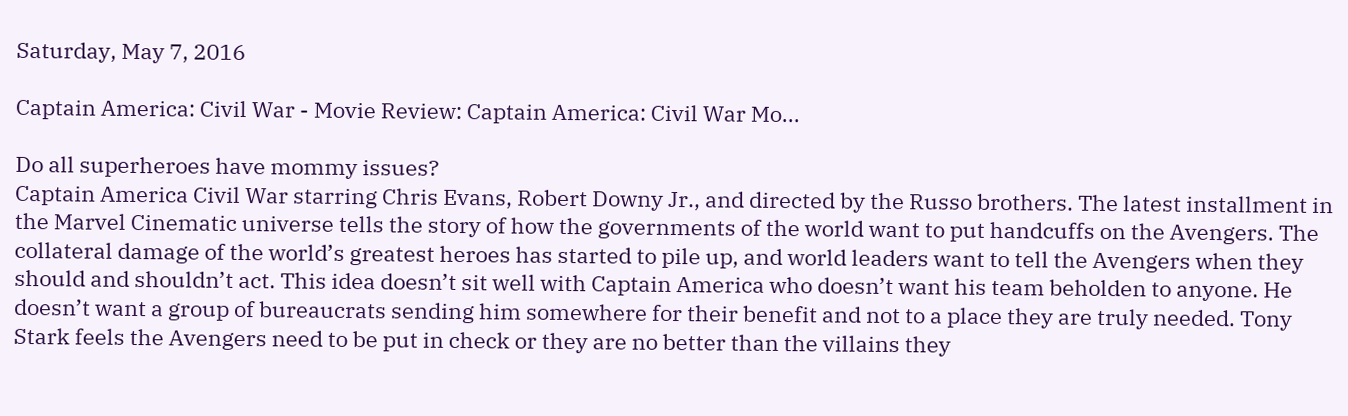Saturday, May 7, 2016

Captain America: Civil War - Movie Review: Captain America: Civil War Mo...

Do all superheroes have mommy issues?
Captain America Civil War starring Chris Evans, Robert Downy Jr., and directed by the Russo brothers. The latest installment in the Marvel Cinematic universe tells the story of how the governments of the world want to put handcuffs on the Avengers. The collateral damage of the world’s greatest heroes has started to pile up, and world leaders want to tell the Avengers when they should and shouldn’t act. This idea doesn’t sit well with Captain America who doesn’t want his team beholden to anyone. He doesn’t want a group of bureaucrats sending him somewhere for their benefit and not to a place they are truly needed. Tony Stark feels the Avengers need to be put in check or they are no better than the villains they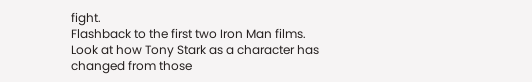fight.
Flashback to the first two Iron Man films. Look at how Tony Stark as a character has changed from those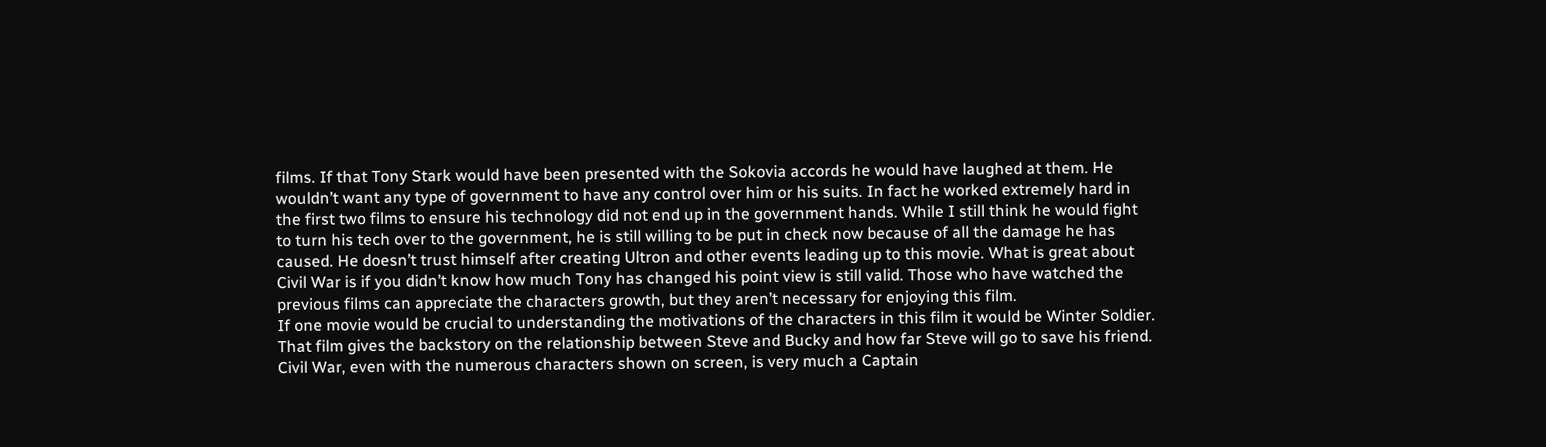films. If that Tony Stark would have been presented with the Sokovia accords he would have laughed at them. He wouldn’t want any type of government to have any control over him or his suits. In fact he worked extremely hard in the first two films to ensure his technology did not end up in the government hands. While I still think he would fight to turn his tech over to the government, he is still willing to be put in check now because of all the damage he has caused. He doesn’t trust himself after creating Ultron and other events leading up to this movie. What is great about Civil War is if you didn’t know how much Tony has changed his point view is still valid. Those who have watched the previous films can appreciate the characters growth, but they aren’t necessary for enjoying this film.
If one movie would be crucial to understanding the motivations of the characters in this film it would be Winter Soldier. That film gives the backstory on the relationship between Steve and Bucky and how far Steve will go to save his friend. Civil War, even with the numerous characters shown on screen, is very much a Captain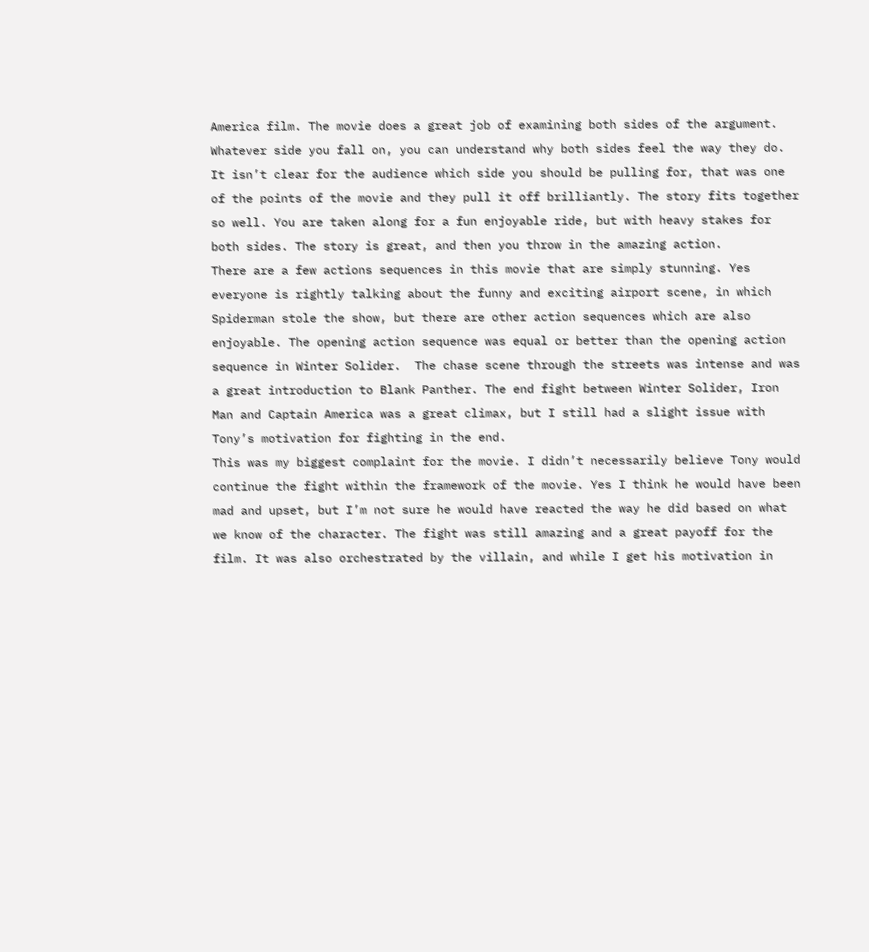America film. The movie does a great job of examining both sides of the argument. Whatever side you fall on, you can understand why both sides feel the way they do. It isn’t clear for the audience which side you should be pulling for, that was one of the points of the movie and they pull it off brilliantly. The story fits together so well. You are taken along for a fun enjoyable ride, but with heavy stakes for both sides. The story is great, and then you throw in the amazing action.
There are a few actions sequences in this movie that are simply stunning. Yes everyone is rightly talking about the funny and exciting airport scene, in which Spiderman stole the show, but there are other action sequences which are also enjoyable. The opening action sequence was equal or better than the opening action sequence in Winter Solider.  The chase scene through the streets was intense and was a great introduction to Blank Panther. The end fight between Winter Solider, Iron Man and Captain America was a great climax, but I still had a slight issue with Tony’s motivation for fighting in the end.
This was my biggest complaint for the movie. I didn’t necessarily believe Tony would continue the fight within the framework of the movie. Yes I think he would have been mad and upset, but I’m not sure he would have reacted the way he did based on what we know of the character. The fight was still amazing and a great payoff for the film. It was also orchestrated by the villain, and while I get his motivation in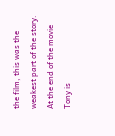the film, this was the weakest part of the story. At the end of the movie Tony is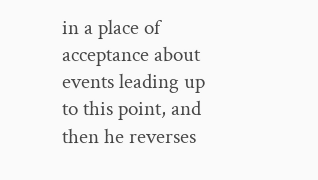in a place of acceptance about events leading up to this point, and then he reverses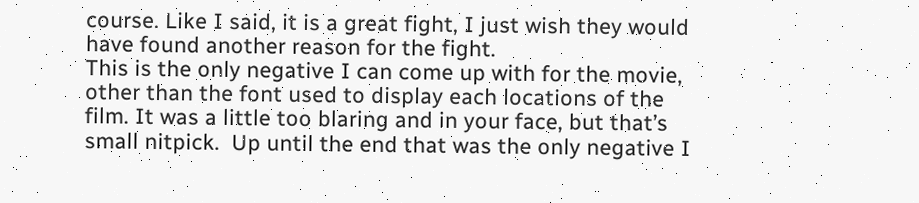course. Like I said, it is a great fight, I just wish they would have found another reason for the fight.
This is the only negative I can come up with for the movie, other than the font used to display each locations of the film. It was a little too blaring and in your face, but that’s small nitpick.  Up until the end that was the only negative I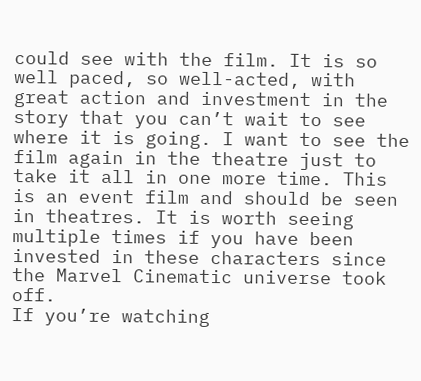could see with the film. It is so well paced, so well-acted, with great action and investment in the story that you can’t wait to see where it is going. I want to see the film again in the theatre just to take it all in one more time. This is an event film and should be seen in theatres. It is worth seeing multiple times if you have been invested in these characters since the Marvel Cinematic universe took off.
If you’re watching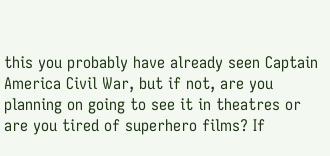this you probably have already seen Captain America Civil War, but if not, are you planning on going to see it in theatres or are you tired of superhero films? If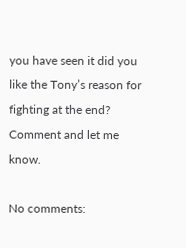you have seen it did you like the Tony’s reason for fighting at the end? Comment and let me know.

No comments: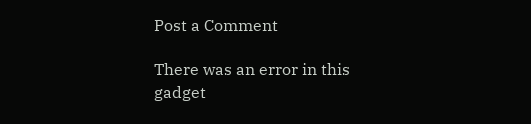Post a Comment

There was an error in this gadget